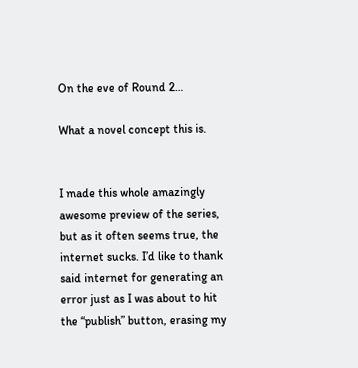On the eve of Round 2…

What a novel concept this is.


I made this whole amazingly awesome preview of the series, but as it often seems true, the internet sucks. I’d like to thank said internet for generating an error just as I was about to hit the “publish” button, erasing my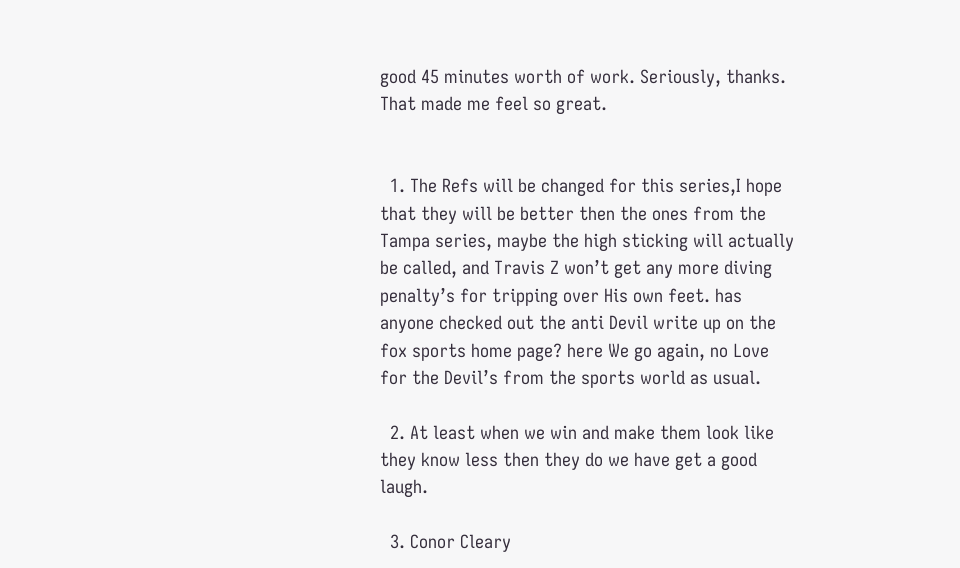good 45 minutes worth of work. Seriously, thanks. That made me feel so great.


  1. The Refs will be changed for this series,I hope that they will be better then the ones from the Tampa series, maybe the high sticking will actually be called, and Travis Z won’t get any more diving penalty’s for tripping over His own feet. has anyone checked out the anti Devil write up on the fox sports home page? here We go again, no Love for the Devil’s from the sports world as usual.

  2. At least when we win and make them look like they know less then they do we have get a good laugh.

  3. Conor Cleary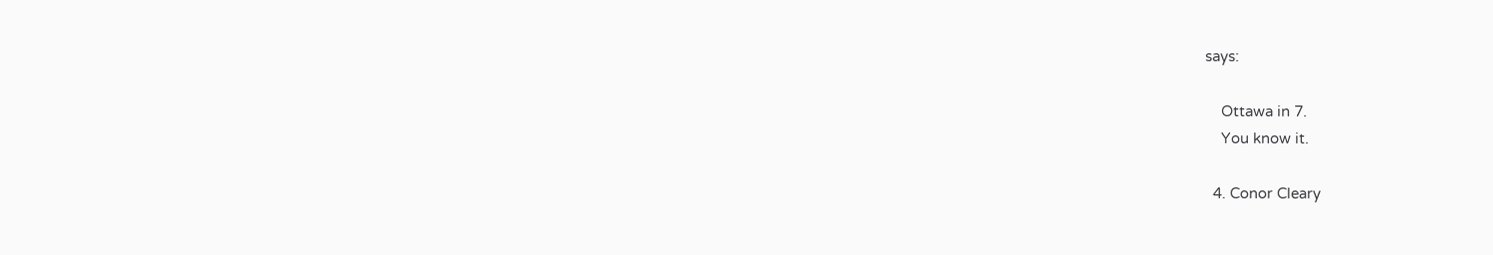says:

    Ottawa in 7.
    You know it.

  4. Conor Cleary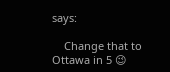says:

    Change that to Ottawa in 5 😉